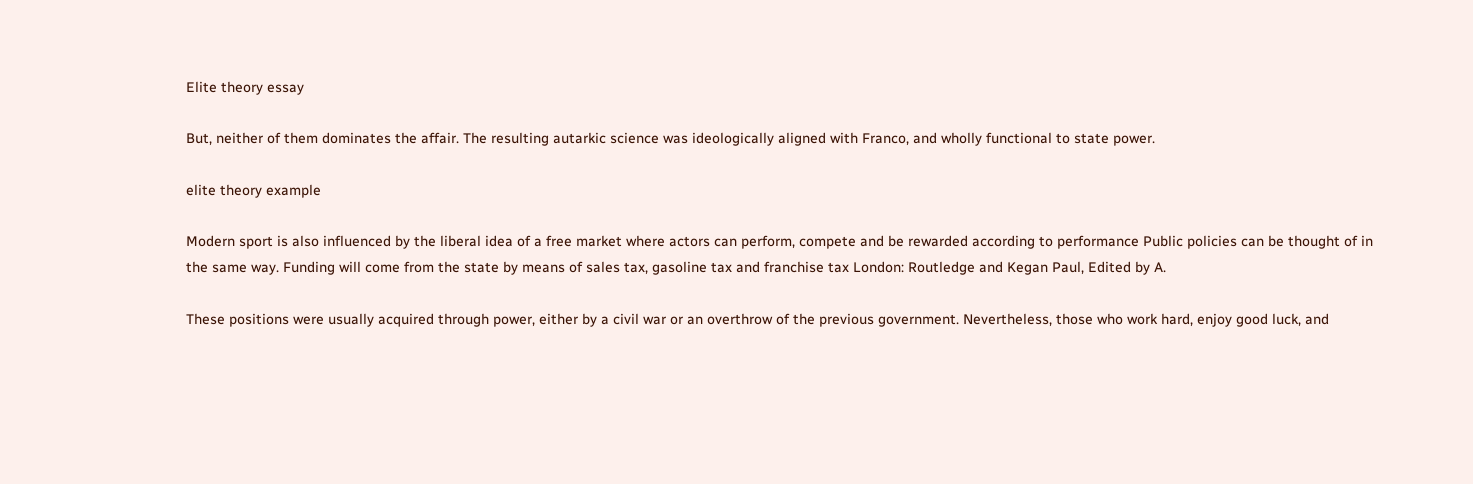Elite theory essay

But, neither of them dominates the affair. The resulting autarkic science was ideologically aligned with Franco, and wholly functional to state power.

elite theory example

Modern sport is also influenced by the liberal idea of a free market where actors can perform, compete and be rewarded according to performance Public policies can be thought of in the same way. Funding will come from the state by means of sales tax, gasoline tax and franchise tax London: Routledge and Kegan Paul, Edited by A.

These positions were usually acquired through power, either by a civil war or an overthrow of the previous government. Nevertheless, those who work hard, enjoy good luck, and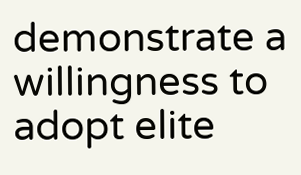demonstrate a willingness to adopt elite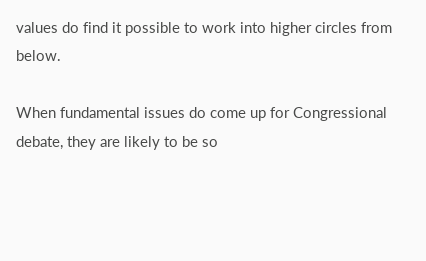values do find it possible to work into higher circles from below.

When fundamental issues do come up for Congressional debate, they are likely to be so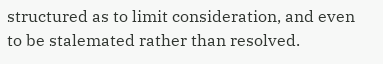structured as to limit consideration, and even to be stalemated rather than resolved.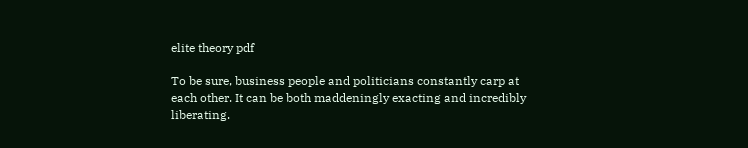elite theory pdf

To be sure, business people and politicians constantly carp at each other. It can be both maddeningly exacting and incredibly liberating.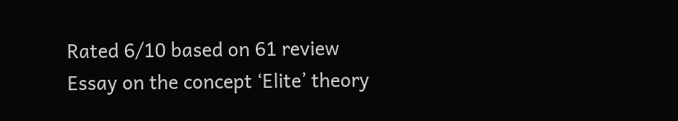Rated 6/10 based on 61 review
Essay on the concept ‘Elite’ theory